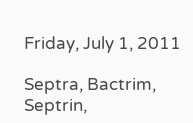Friday, July 1, 2011

Septra, Bactrim, Septrin,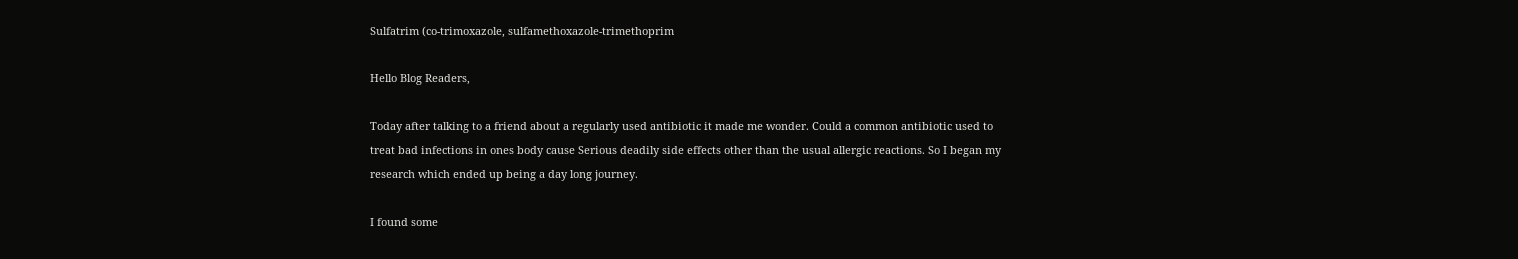Sulfatrim (co-trimoxazole, sulfamethoxazole-trimethoprim

Hello Blog Readers,

Today after talking to a friend about a regularly used antibiotic it made me wonder. Could a common antibiotic used to treat bad infections in ones body cause Serious deadily side effects other than the usual allergic reactions. So I began my research which ended up being a day long journey.

I found some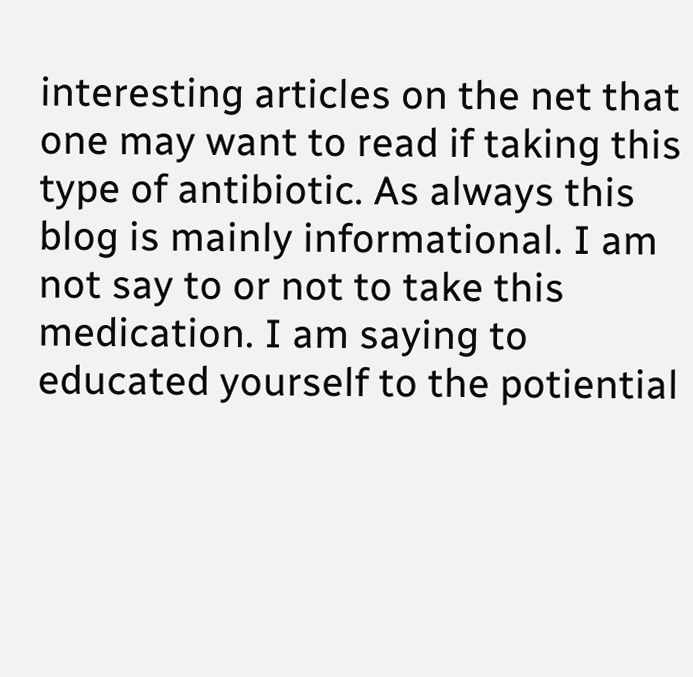interesting articles on the net that one may want to read if taking this type of antibiotic. As always this blog is mainly informational. I am not say to or not to take this medication. I am saying to educated yourself to the potiential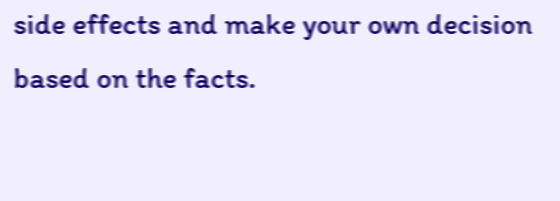side effects and make your own decision based on the facts.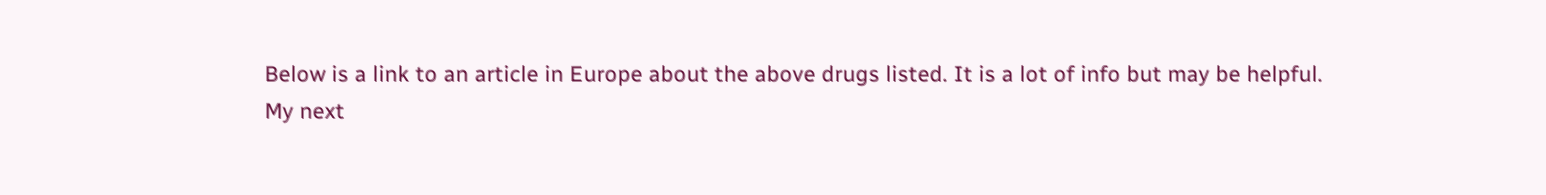Below is a link to an article in Europe about the above drugs listed. It is a lot of info but may be helpful.
My next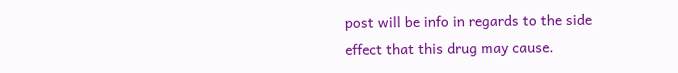post will be info in regards to the side effect that this drug may cause.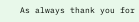As always thank you for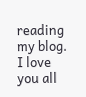reading my blog.
I love you all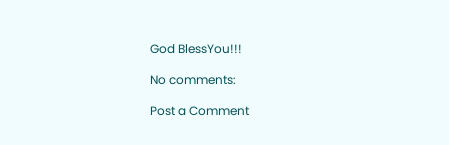God BlessYou!!!

No comments:

Post a Comment